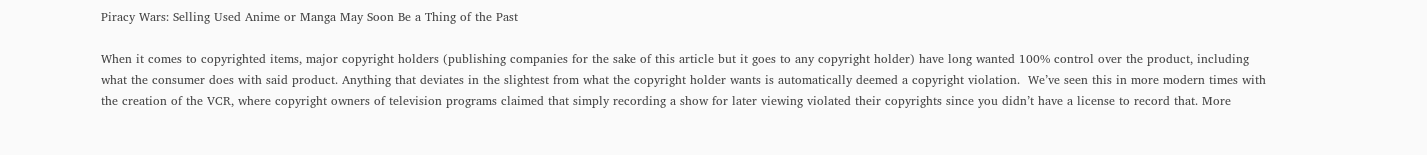Piracy Wars: Selling Used Anime or Manga May Soon Be a Thing of the Past

When it comes to copyrighted items, major copyright holders (publishing companies for the sake of this article but it goes to any copyright holder) have long wanted 100% control over the product, including what the consumer does with said product. Anything that deviates in the slightest from what the copyright holder wants is automatically deemed a copyright violation.  We’ve seen this in more modern times with the creation of the VCR, where copyright owners of television programs claimed that simply recording a show for later viewing violated their copyrights since you didn’t have a license to record that. More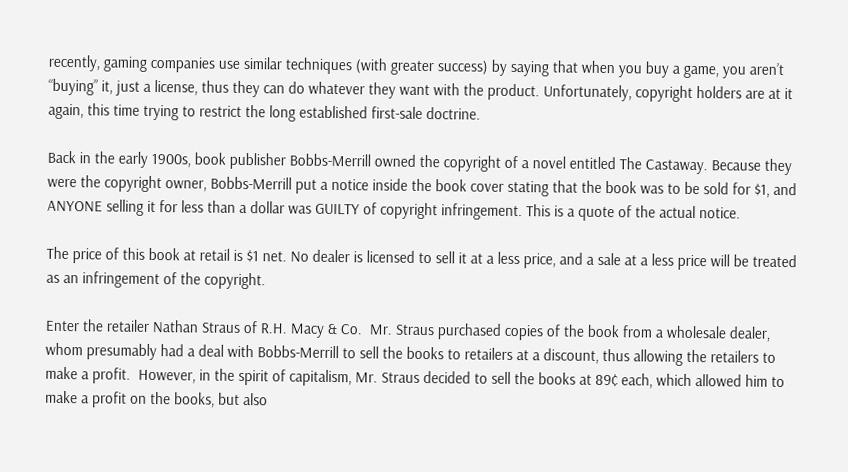recently, gaming companies use similar techniques (with greater success) by saying that when you buy a game, you aren’t “buying” it, just a license, thus they can do whatever they want with the product. Unfortunately, copyright holders are at it again, this time trying to restrict the long established first-sale doctrine.

Back in the early 1900s, book publisher Bobbs-Merrill owned the copyright of a novel entitled The Castaway. Because they were the copyright owner, Bobbs-Merrill put a notice inside the book cover stating that the book was to be sold for $1, and ANYONE selling it for less than a dollar was GUILTY of copyright infringement. This is a quote of the actual notice.

The price of this book at retail is $1 net. No dealer is licensed to sell it at a less price, and a sale at a less price will be treated as an infringement of the copyright.

Enter the retailer Nathan Straus of R.H. Macy & Co.  Mr. Straus purchased copies of the book from a wholesale dealer, whom presumably had a deal with Bobbs-Merrill to sell the books to retailers at a discount, thus allowing the retailers to make a profit.  However, in the spirit of capitalism, Mr. Straus decided to sell the books at 89¢ each, which allowed him to make a profit on the books, but also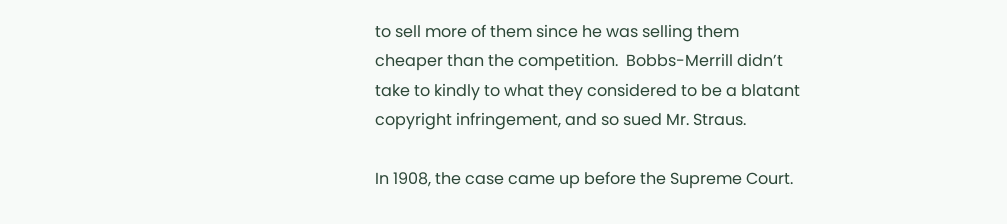to sell more of them since he was selling them cheaper than the competition.  Bobbs-Merrill didn’t take to kindly to what they considered to be a blatant copyright infringement, and so sued Mr. Straus.

In 1908, the case came up before the Supreme Court.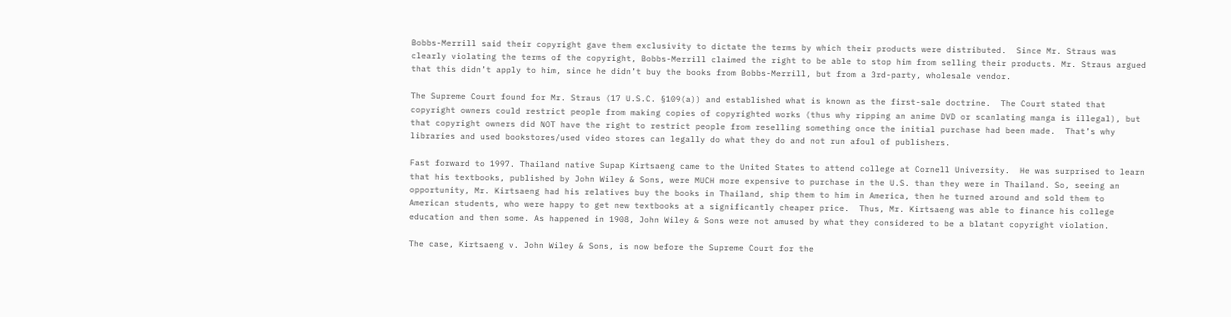Bobbs-Merrill said their copyright gave them exclusivity to dictate the terms by which their products were distributed.  Since Mr. Straus was clearly violating the terms of the copyright, Bobbs-Merrill claimed the right to be able to stop him from selling their products. Mr. Straus argued that this didn’t apply to him, since he didn’t buy the books from Bobbs-Merrill, but from a 3rd-party, wholesale vendor.

The Supreme Court found for Mr. Straus (17 U.S.C. §109(a)) and established what is known as the first-sale doctrine.  The Court stated that copyright owners could restrict people from making copies of copyrighted works (thus why ripping an anime DVD or scanlating manga is illegal), but that copyright owners did NOT have the right to restrict people from reselling something once the initial purchase had been made.  That’s why libraries and used bookstores/used video stores can legally do what they do and not run afoul of publishers.

Fast forward to 1997. Thailand native Supap Kirtsaeng came to the United States to attend college at Cornell University.  He was surprised to learn that his textbooks, published by John Wiley & Sons, were MUCH more expensive to purchase in the U.S. than they were in Thailand. So, seeing an opportunity, Mr. Kirtsaeng had his relatives buy the books in Thailand, ship them to him in America, then he turned around and sold them to American students, who were happy to get new textbooks at a significantly cheaper price.  Thus, Mr. Kirtsaeng was able to finance his college education and then some. As happened in 1908, John Wiley & Sons were not amused by what they considered to be a blatant copyright violation.

The case, Kirtsaeng v. John Wiley & Sons, is now before the Supreme Court for the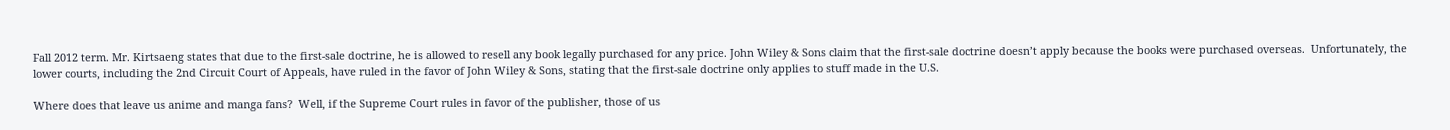Fall 2012 term. Mr. Kirtsaeng states that due to the first-sale doctrine, he is allowed to resell any book legally purchased for any price. John Wiley & Sons claim that the first-sale doctrine doesn’t apply because the books were purchased overseas.  Unfortunately, the lower courts, including the 2nd Circuit Court of Appeals, have ruled in the favor of John Wiley & Sons, stating that the first-sale doctrine only applies to stuff made in the U.S.

Where does that leave us anime and manga fans?  Well, if the Supreme Court rules in favor of the publisher, those of us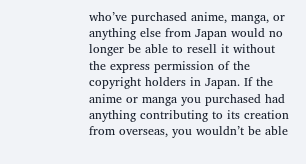who’ve purchased anime, manga, or anything else from Japan would no longer be able to resell it without the express permission of the copyright holders in Japan. If the anime or manga you purchased had anything contributing to its creation from overseas, you wouldn’t be able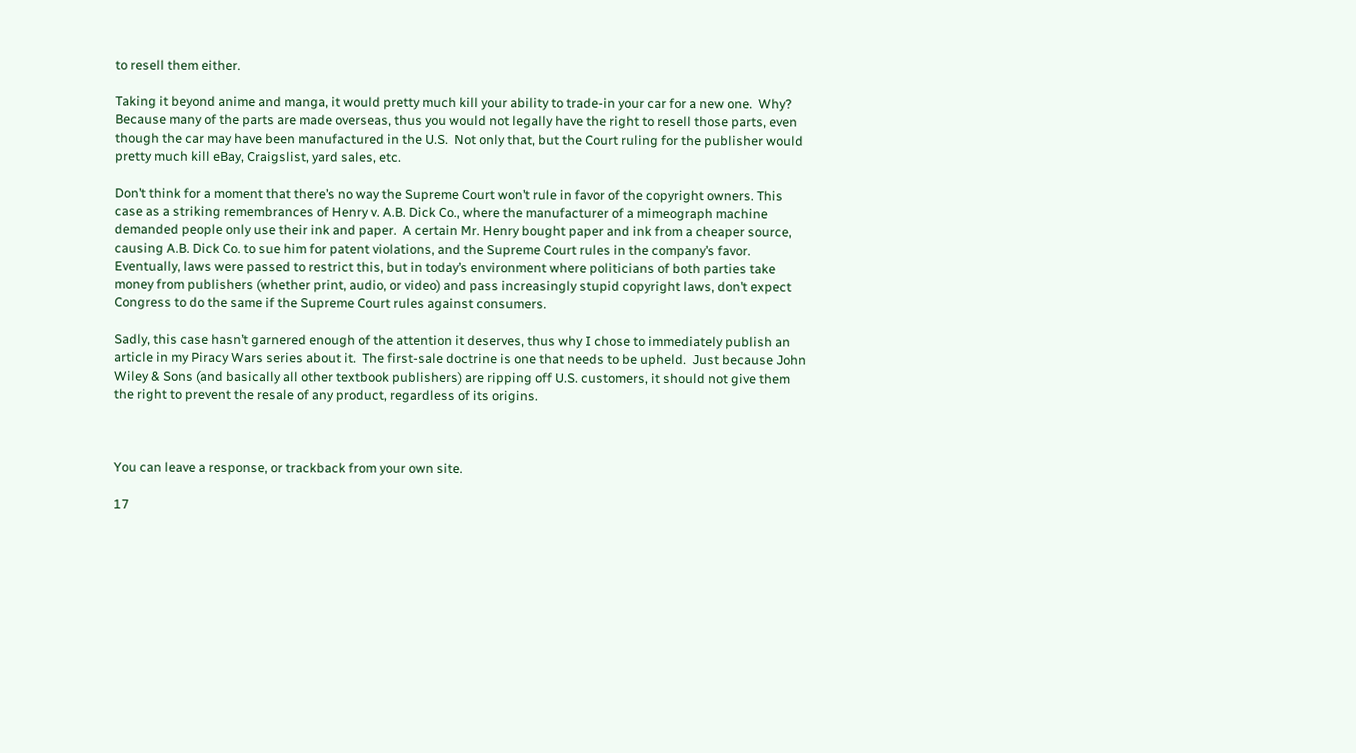to resell them either.

Taking it beyond anime and manga, it would pretty much kill your ability to trade-in your car for a new one.  Why? Because many of the parts are made overseas, thus you would not legally have the right to resell those parts, even though the car may have been manufactured in the U.S.  Not only that, but the Court ruling for the publisher would pretty much kill eBay, Craigslist, yard sales, etc.

Don’t think for a moment that there’s no way the Supreme Court won’t rule in favor of the copyright owners. This case as a striking remembrances of Henry v. A.B. Dick Co., where the manufacturer of a mimeograph machine demanded people only use their ink and paper.  A certain Mr. Henry bought paper and ink from a cheaper source, causing A.B. Dick Co. to sue him for patent violations, and the Supreme Court rules in the company’s favor.  Eventually, laws were passed to restrict this, but in today’s environment where politicians of both parties take money from publishers (whether print, audio, or video) and pass increasingly stupid copyright laws, don’t expect Congress to do the same if the Supreme Court rules against consumers.

Sadly, this case hasn’t garnered enough of the attention it deserves, thus why I chose to immediately publish an article in my Piracy Wars series about it.  The first-sale doctrine is one that needs to be upheld.  Just because John Wiley & Sons (and basically all other textbook publishers) are ripping off U.S. customers, it should not give them the right to prevent the resale of any product, regardless of its origins.



You can leave a response, or trackback from your own site.

17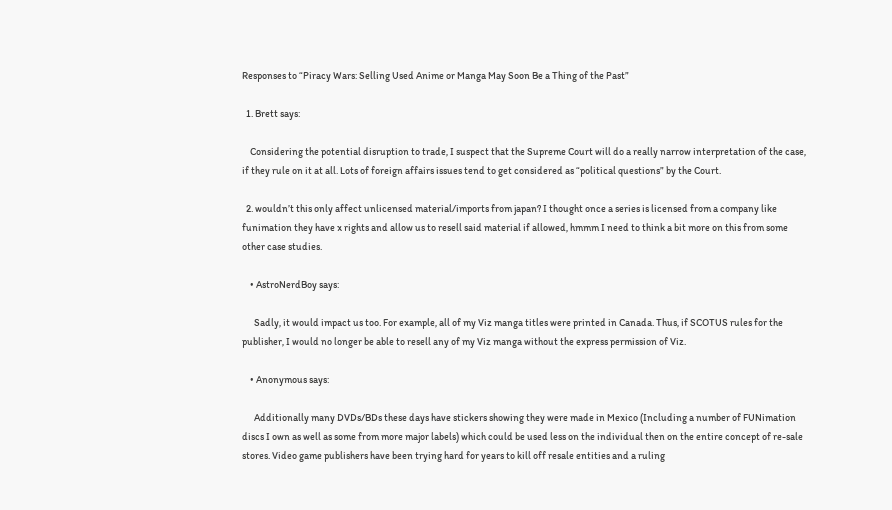Responses to “Piracy Wars: Selling Used Anime or Manga May Soon Be a Thing of the Past”

  1. Brett says:

    Considering the potential disruption to trade, I suspect that the Supreme Court will do a really narrow interpretation of the case, if they rule on it at all. Lots of foreign affairs issues tend to get considered as “political questions” by the Court.

  2. wouldn’t this only affect unlicensed material/imports from japan? I thought once a series is licensed from a company like funimation they have x rights and allow us to resell said material if allowed, hmmm I need to think a bit more on this from some other case studies.

    • AstroNerdBoy says:

      Sadly, it would impact us too. For example, all of my Viz manga titles were printed in Canada. Thus, if SCOTUS rules for the publisher, I would no longer be able to resell any of my Viz manga without the express permission of Viz.

    • Anonymous says:

      Additionally many DVDs/BDs these days have stickers showing they were made in Mexico (Including a number of FUNimation discs I own as well as some from more major labels) which could be used less on the individual then on the entire concept of re-sale stores. Video game publishers have been trying hard for years to kill off resale entities and a ruling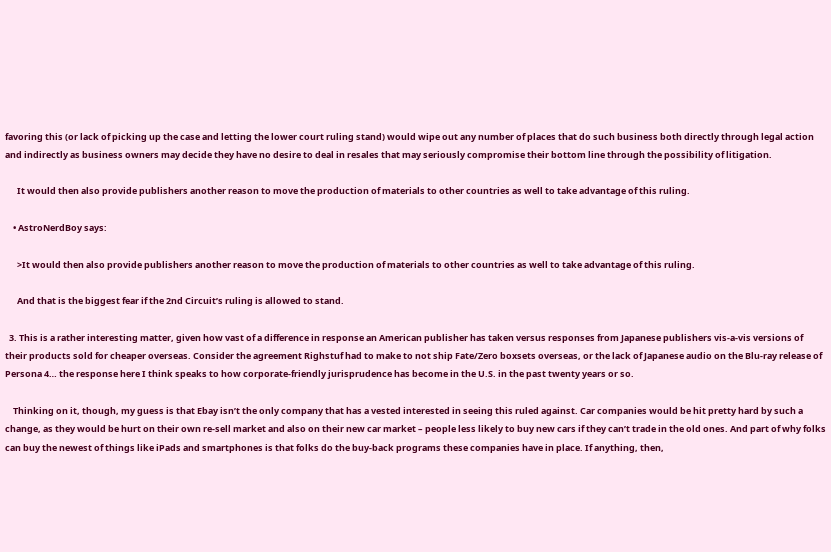favoring this (or lack of picking up the case and letting the lower court ruling stand) would wipe out any number of places that do such business both directly through legal action and indirectly as business owners may decide they have no desire to deal in resales that may seriously compromise their bottom line through the possibility of litigation.

      It would then also provide publishers another reason to move the production of materials to other countries as well to take advantage of this ruling.

    • AstroNerdBoy says:

      >It would then also provide publishers another reason to move the production of materials to other countries as well to take advantage of this ruling.

      And that is the biggest fear if the 2nd Circuit’s ruling is allowed to stand.

  3. This is a rather interesting matter, given how vast of a difference in response an American publisher has taken versus responses from Japanese publishers vis-a-vis versions of their products sold for cheaper overseas. Consider the agreement Righstuf had to make to not ship Fate/Zero boxsets overseas, or the lack of Japanese audio on the Blu-ray release of Persona 4… the response here I think speaks to how corporate-friendly jurisprudence has become in the U.S. in the past twenty years or so.

    Thinking on it, though, my guess is that Ebay isn’t the only company that has a vested interested in seeing this ruled against. Car companies would be hit pretty hard by such a change, as they would be hurt on their own re-sell market and also on their new car market – people less likely to buy new cars if they can’t trade in the old ones. And part of why folks can buy the newest of things like iPads and smartphones is that folks do the buy-back programs these companies have in place. If anything, then,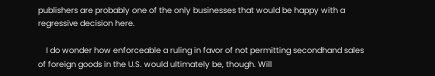publishers are probably one of the only businesses that would be happy with a regressive decision here.

    I do wonder how enforceable a ruling in favor of not permitting secondhand sales of foreign goods in the U.S. would ultimately be, though. Will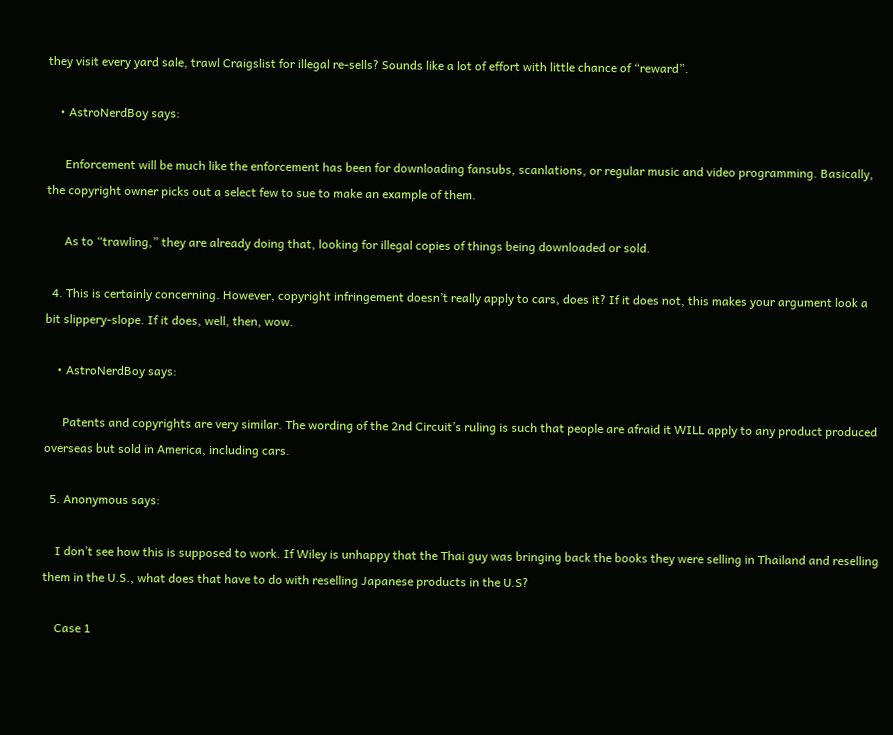they visit every yard sale, trawl Craigslist for illegal re-sells? Sounds like a lot of effort with little chance of “reward”.

    • AstroNerdBoy says:

      Enforcement will be much like the enforcement has been for downloading fansubs, scanlations, or regular music and video programming. Basically, the copyright owner picks out a select few to sue to make an example of them.

      As to “trawling,” they are already doing that, looking for illegal copies of things being downloaded or sold.

  4. This is certainly concerning. However, copyright infringement doesn’t really apply to cars, does it? If it does not, this makes your argument look a bit slippery-slope. If it does, well, then, wow.

    • AstroNerdBoy says:

      Patents and copyrights are very similar. The wording of the 2nd Circuit’s ruling is such that people are afraid it WILL apply to any product produced overseas but sold in America, including cars.

  5. Anonymous says:

    I don’t see how this is supposed to work. If Wiley is unhappy that the Thai guy was bringing back the books they were selling in Thailand and reselling them in the U.S., what does that have to do with reselling Japanese products in the U.S?

    Case 1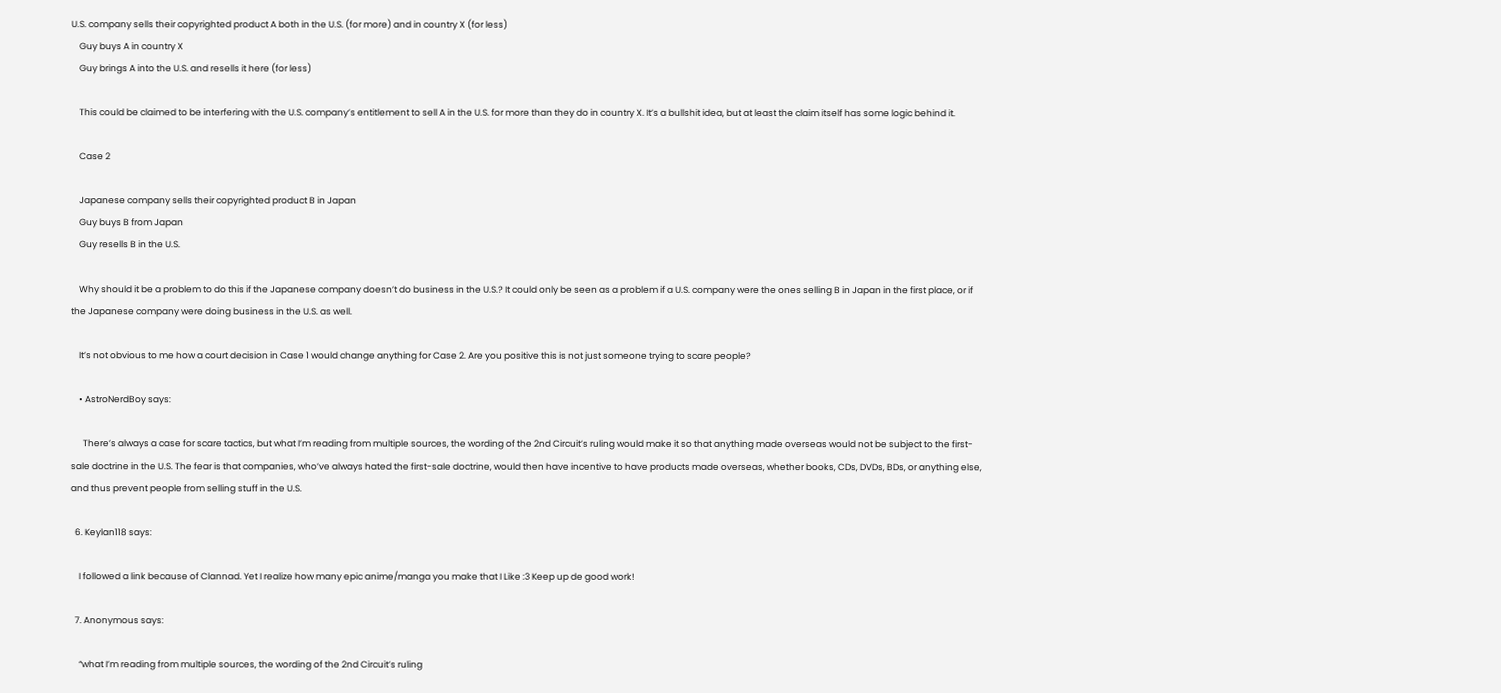U.S. company sells their copyrighted product A both in the U.S. (for more) and in country X (for less)
    Guy buys A in country X
    Guy brings A into the U.S. and resells it here (for less)

    This could be claimed to be interfering with the U.S. company’s entitlement to sell A in the U.S. for more than they do in country X. It’s a bullshit idea, but at least the claim itself has some logic behind it.

    Case 2

    Japanese company sells their copyrighted product B in Japan
    Guy buys B from Japan
    Guy resells B in the U.S.

    Why should it be a problem to do this if the Japanese company doesn’t do business in the U.S.? It could only be seen as a problem if a U.S. company were the ones selling B in Japan in the first place, or if the Japanese company were doing business in the U.S. as well.

    It’s not obvious to me how a court decision in Case 1 would change anything for Case 2. Are you positive this is not just someone trying to scare people?

    • AstroNerdBoy says:

      There’s always a case for scare tactics, but what I’m reading from multiple sources, the wording of the 2nd Circuit’s ruling would make it so that anything made overseas would not be subject to the first-sale doctrine in the U.S. The fear is that companies, who’ve always hated the first-sale doctrine, would then have incentive to have products made overseas, whether books, CDs, DVDs, BDs, or anything else, and thus prevent people from selling stuff in the U.S.

  6. Keylan118 says:

    I followed a link because of Clannad. Yet I realize how many epic anime/manga you make that I Like :3 Keep up de good work!

  7. Anonymous says:

    “what I’m reading from multiple sources, the wording of the 2nd Circuit’s ruling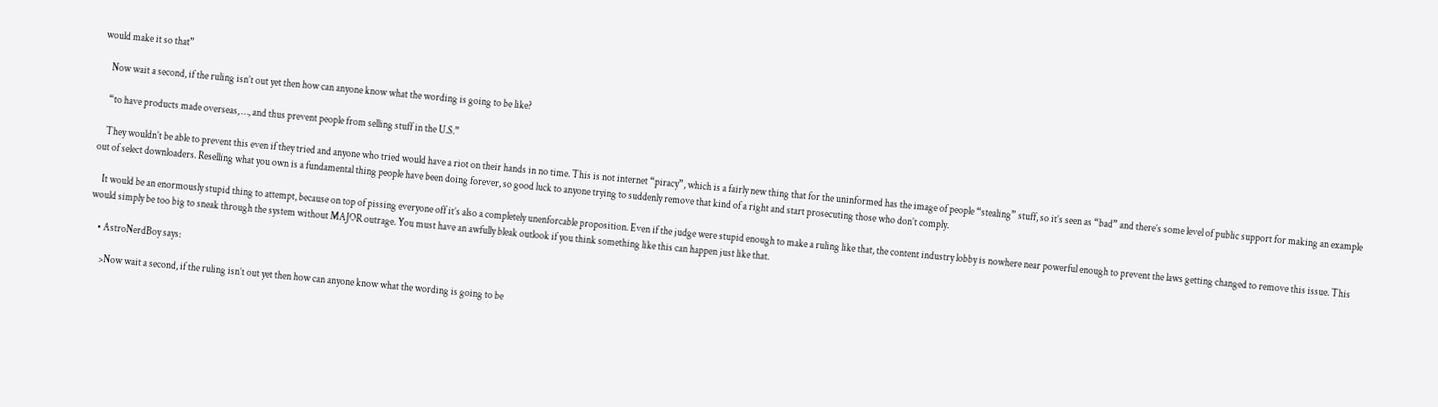would make it so that”

    Now wait a second, if the ruling isn’t out yet then how can anyone know what the wording is going to be like?

    “to have products made overseas, …, and thus prevent people from selling stuff in the U.S.”

    They wouldn’t be able to prevent this even if they tried and anyone who tried would have a riot on their hands in no time. This is not internet “piracy”, which is a fairly new thing that for the uninformed has the image of people “stealing” stuff, so it’s seen as “bad” and there’s some level of public support for making an example out of select downloaders. Reselling what you own is a fundamental thing people have been doing forever, so good luck to anyone trying to suddenly remove that kind of a right and start prosecuting those who don’t comply.

    It would be an enormously stupid thing to attempt, because on top of pissing everyone off it’s also a completely unenforcable proposition. Even if the judge were stupid enough to make a ruling like that, the content industry lobby is nowhere near powerful enough to prevent the laws getting changed to remove this issue. This would simply be too big to sneak through the system without MAJOR outrage. You must have an awfully bleak outlook if you think something like this can happen just like that.

    • AstroNerdBoy says:

      >Now wait a second, if the ruling isn’t out yet then how can anyone know what the wording is going to be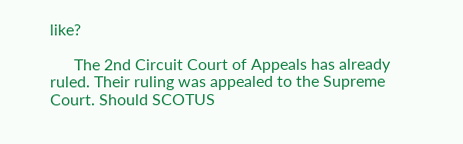like?

      The 2nd Circuit Court of Appeals has already ruled. Their ruling was appealed to the Supreme Court. Should SCOTUS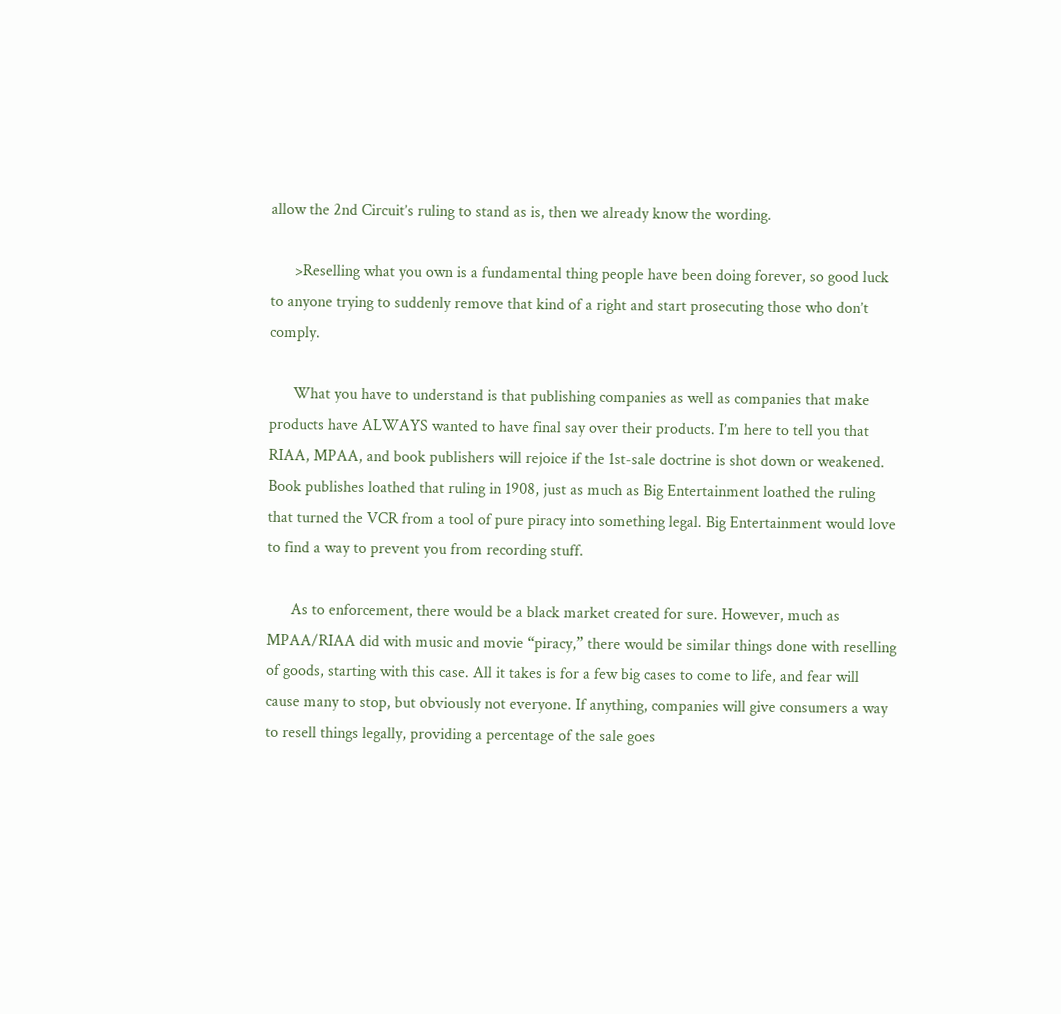allow the 2nd Circuit’s ruling to stand as is, then we already know the wording.

      >Reselling what you own is a fundamental thing people have been doing forever, so good luck to anyone trying to suddenly remove that kind of a right and start prosecuting those who don’t comply.

      What you have to understand is that publishing companies as well as companies that make products have ALWAYS wanted to have final say over their products. I’m here to tell you that RIAA, MPAA, and book publishers will rejoice if the 1st-sale doctrine is shot down or weakened. Book publishes loathed that ruling in 1908, just as much as Big Entertainment loathed the ruling that turned the VCR from a tool of pure piracy into something legal. Big Entertainment would love to find a way to prevent you from recording stuff.

      As to enforcement, there would be a black market created for sure. However, much as MPAA/RIAA did with music and movie “piracy,” there would be similar things done with reselling of goods, starting with this case. All it takes is for a few big cases to come to life, and fear will cause many to stop, but obviously not everyone. If anything, companies will give consumers a way to resell things legally, providing a percentage of the sale goes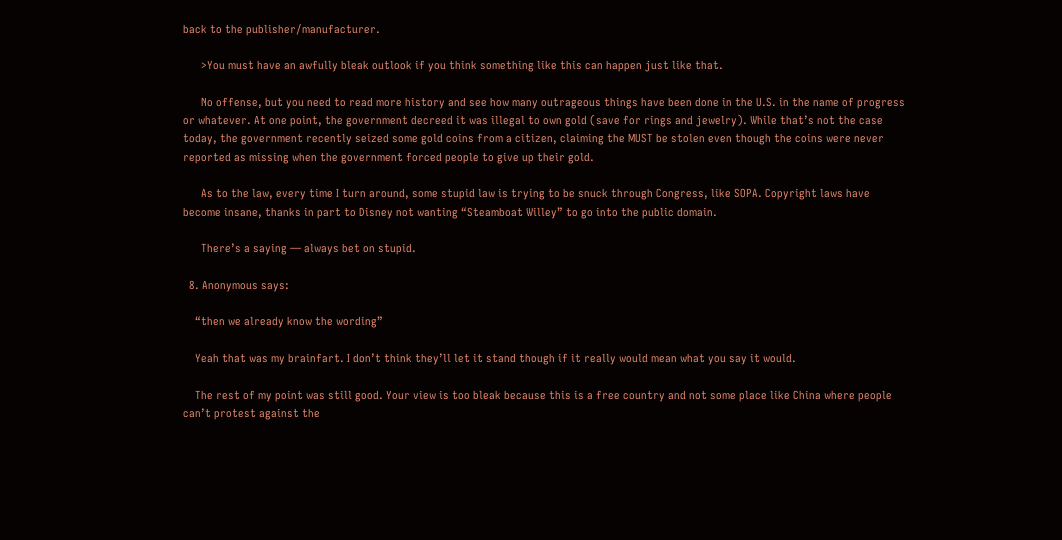back to the publisher/manufacturer.

      >You must have an awfully bleak outlook if you think something like this can happen just like that.

      No offense, but you need to read more history and see how many outrageous things have been done in the U.S. in the name of progress or whatever. At one point, the government decreed it was illegal to own gold (save for rings and jewelry). While that’s not the case today, the government recently seized some gold coins from a citizen, claiming the MUST be stolen even though the coins were never reported as missing when the government forced people to give up their gold.

      As to the law, every time I turn around, some stupid law is trying to be snuck through Congress, like SOPA. Copyright laws have become insane, thanks in part to Disney not wanting “Steamboat Willey” to go into the public domain.

      There’s a saying — always bet on stupid.

  8. Anonymous says:

    “then we already know the wording”

    Yeah that was my brainfart. I don’t think they’ll let it stand though if it really would mean what you say it would.

    The rest of my point was still good. Your view is too bleak because this is a free country and not some place like China where people can’t protest against the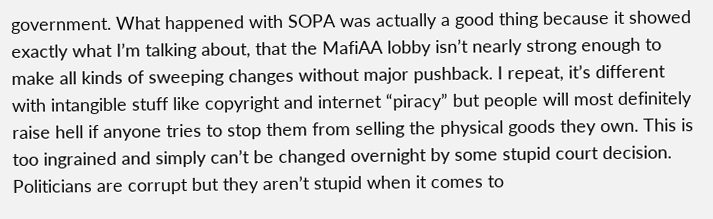government. What happened with SOPA was actually a good thing because it showed exactly what I’m talking about, that the MafiAA lobby isn’t nearly strong enough to make all kinds of sweeping changes without major pushback. I repeat, it’s different with intangible stuff like copyright and internet “piracy” but people will most definitely raise hell if anyone tries to stop them from selling the physical goods they own. This is too ingrained and simply can’t be changed overnight by some stupid court decision. Politicians are corrupt but they aren’t stupid when it comes to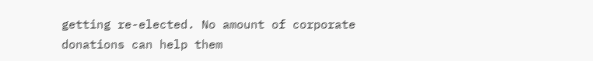getting re-elected. No amount of corporate donations can help them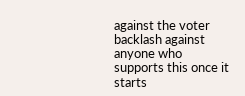against the voter backlash against anyone who supports this once it starts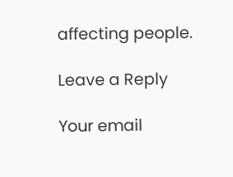affecting people.

Leave a Reply

Your email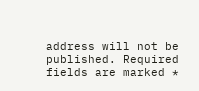address will not be published. Required fields are marked *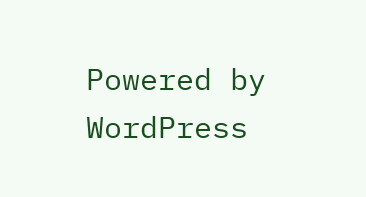Powered by WordPress